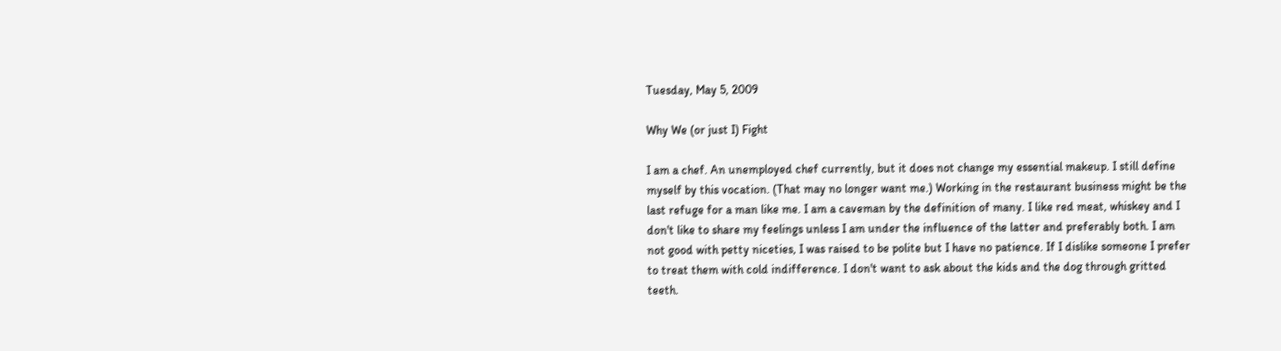Tuesday, May 5, 2009

Why We (or just I) Fight

I am a chef. An unemployed chef currently, but it does not change my essential makeup. I still define myself by this vocation. (That may no longer want me.) Working in the restaurant business might be the last refuge for a man like me. I am a caveman by the definition of many. I like red meat, whiskey and I don't like to share my feelings unless I am under the influence of the latter and preferably both. I am not good with petty niceties, I was raised to be polite but I have no patience. If I dislike someone I prefer to treat them with cold indifference. I don't want to ask about the kids and the dog through gritted teeth.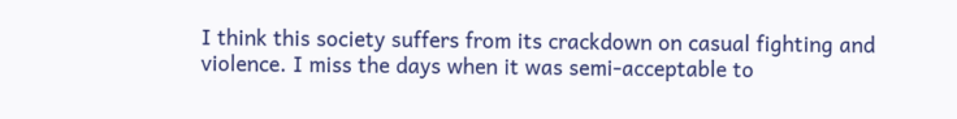I think this society suffers from its crackdown on casual fighting and violence. I miss the days when it was semi-acceptable to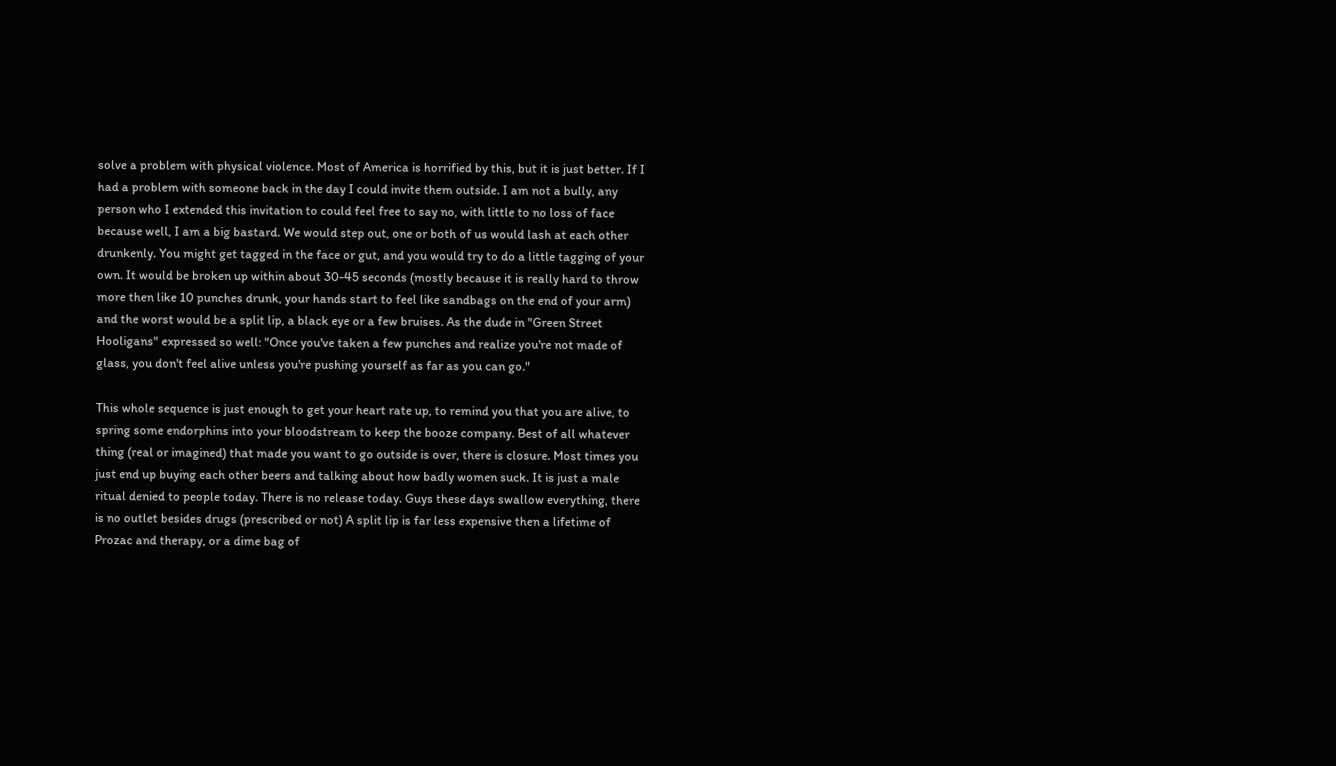solve a problem with physical violence. Most of America is horrified by this, but it is just better. If I had a problem with someone back in the day I could invite them outside. I am not a bully, any person who I extended this invitation to could feel free to say no, with little to no loss of face because well, I am a big bastard. We would step out, one or both of us would lash at each other drunkenly. You might get tagged in the face or gut, and you would try to do a little tagging of your own. It would be broken up within about 30-45 seconds (mostly because it is really hard to throw more then like 10 punches drunk, your hands start to feel like sandbags on the end of your arm) and the worst would be a split lip, a black eye or a few bruises. As the dude in "Green Street Hooligans" expressed so well: "Once you've taken a few punches and realize you're not made of glass, you don't feel alive unless you're pushing yourself as far as you can go."

This whole sequence is just enough to get your heart rate up, to remind you that you are alive, to spring some endorphins into your bloodstream to keep the booze company. Best of all whatever thing (real or imagined) that made you want to go outside is over, there is closure. Most times you just end up buying each other beers and talking about how badly women suck. It is just a male ritual denied to people today. There is no release today. Guys these days swallow everything, there is no outlet besides drugs (prescribed or not) A split lip is far less expensive then a lifetime of Prozac and therapy, or a dime bag of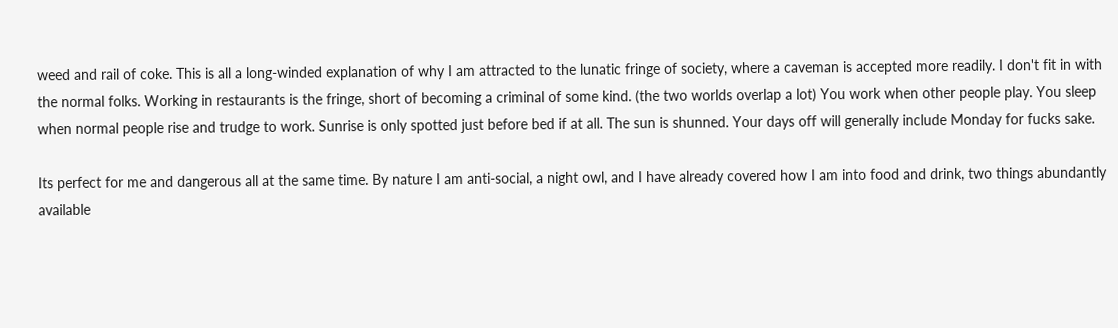weed and rail of coke. This is all a long-winded explanation of why I am attracted to the lunatic fringe of society, where a caveman is accepted more readily. I don't fit in with the normal folks. Working in restaurants is the fringe, short of becoming a criminal of some kind. (the two worlds overlap a lot) You work when other people play. You sleep when normal people rise and trudge to work. Sunrise is only spotted just before bed if at all. The sun is shunned. Your days off will generally include Monday for fucks sake.

Its perfect for me and dangerous all at the same time. By nature I am anti-social, a night owl, and I have already covered how I am into food and drink, two things abundantly available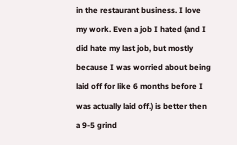in the restaurant business. I love my work. Even a job I hated (and I did hate my last job, but mostly because I was worried about being laid off for like 6 months before I was actually laid off.) is better then a 9-5 grind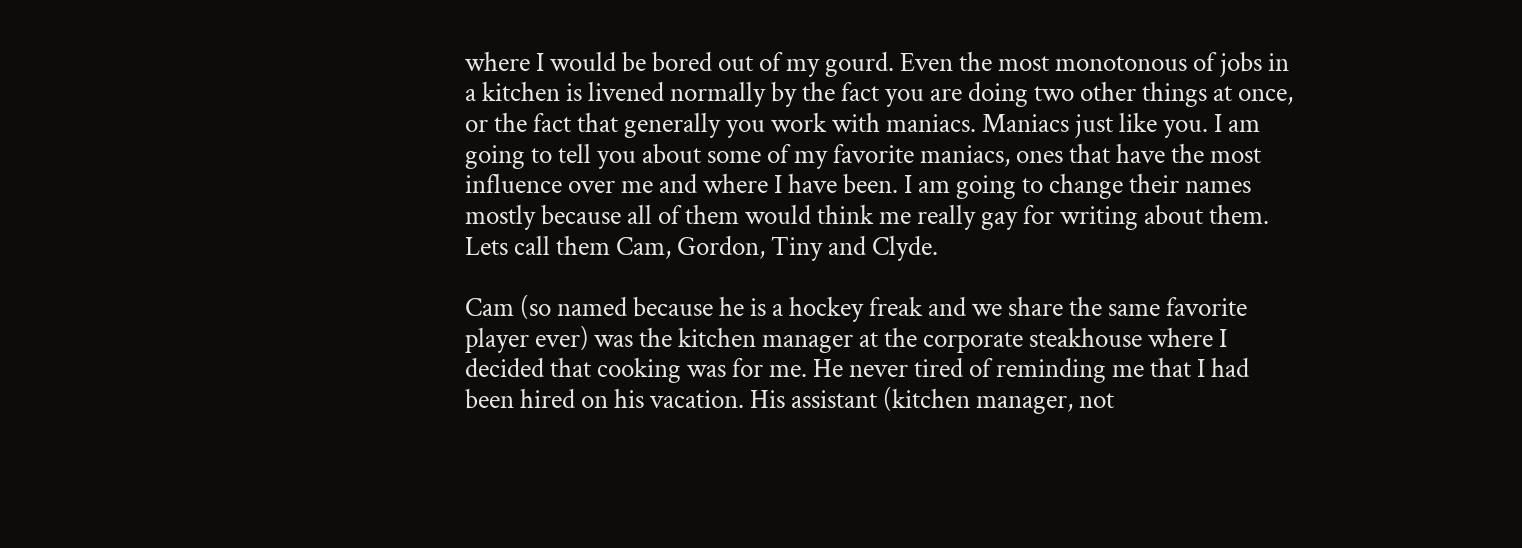where I would be bored out of my gourd. Even the most monotonous of jobs in a kitchen is livened normally by the fact you are doing two other things at once, or the fact that generally you work with maniacs. Maniacs just like you. I am going to tell you about some of my favorite maniacs, ones that have the most influence over me and where I have been. I am going to change their names mostly because all of them would think me really gay for writing about them. Lets call them Cam, Gordon, Tiny and Clyde.

Cam (so named because he is a hockey freak and we share the same favorite player ever) was the kitchen manager at the corporate steakhouse where I decided that cooking was for me. He never tired of reminding me that I had been hired on his vacation. His assistant (kitchen manager, not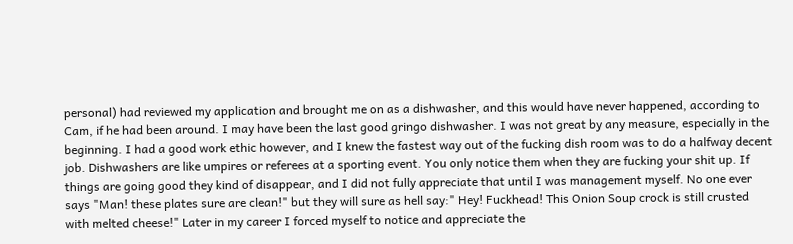personal) had reviewed my application and brought me on as a dishwasher, and this would have never happened, according to Cam, if he had been around. I may have been the last good gringo dishwasher. I was not great by any measure, especially in the beginning. I had a good work ethic however, and I knew the fastest way out of the fucking dish room was to do a halfway decent job. Dishwashers are like umpires or referees at a sporting event. You only notice them when they are fucking your shit up. If things are going good they kind of disappear, and I did not fully appreciate that until I was management myself. No one ever says "Man! these plates sure are clean!" but they will sure as hell say:" Hey! Fuckhead! This Onion Soup crock is still crusted with melted cheese!" Later in my career I forced myself to notice and appreciate the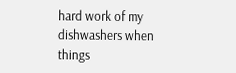hard work of my dishwashers when things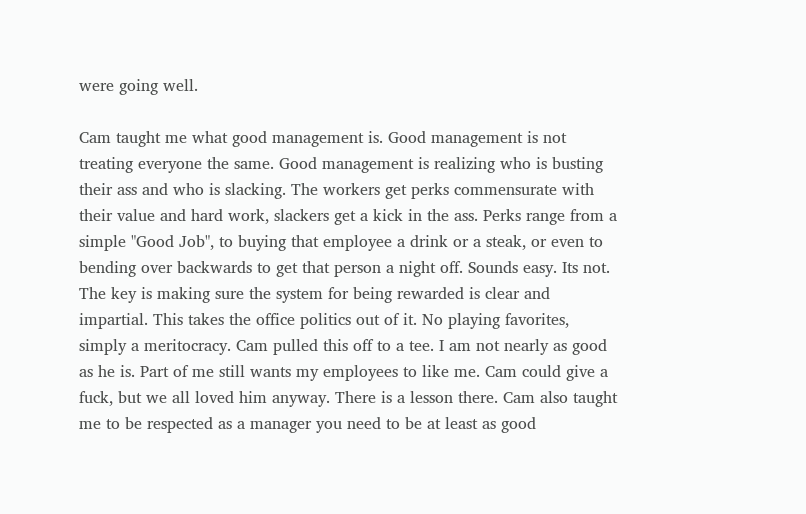were going well.

Cam taught me what good management is. Good management is not treating everyone the same. Good management is realizing who is busting their ass and who is slacking. The workers get perks commensurate with their value and hard work, slackers get a kick in the ass. Perks range from a simple "Good Job", to buying that employee a drink or a steak, or even to bending over backwards to get that person a night off. Sounds easy. Its not. The key is making sure the system for being rewarded is clear and impartial. This takes the office politics out of it. No playing favorites, simply a meritocracy. Cam pulled this off to a tee. I am not nearly as good as he is. Part of me still wants my employees to like me. Cam could give a fuck, but we all loved him anyway. There is a lesson there. Cam also taught me to be respected as a manager you need to be at least as good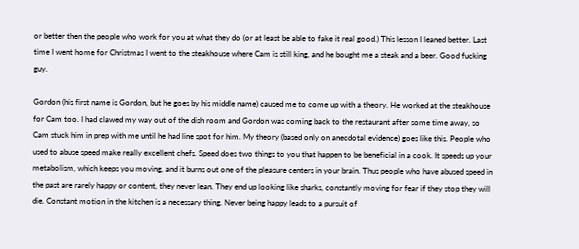or better then the people who work for you at what they do (or at least be able to fake it real good.) This lesson I leaned better. Last time I went home for Christmas I went to the steakhouse where Cam is still king, and he bought me a steak and a beer. Good fucking guy.

Gordon (his first name is Gordon, but he goes by his middle name) caused me to come up with a theory. He worked at the steakhouse for Cam too. I had clawed my way out of the dish room and Gordon was coming back to the restaurant after some time away, so Cam stuck him in prep with me until he had line spot for him. My theory (based only on anecdotal evidence) goes like this. People who used to abuse speed make really excellent chefs. Speed does two things to you that happen to be beneficial in a cook. It speeds up your metabolism, which keeps you moving, and it burns out one of the pleasure centers in your brain. Thus people who have abused speed in the past are rarely happy or content, they never lean. They end up looking like sharks, constantly moving for fear if they stop they will die. Constant motion in the kitchen is a necessary thing. Never being happy leads to a pursuit of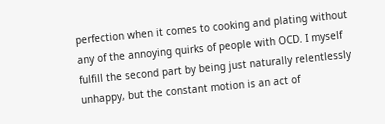perfection when it comes to cooking and plating without any of the annoying quirks of people with OCD. I myself fulfill the second part by being just naturally relentlessly unhappy, but the constant motion is an act of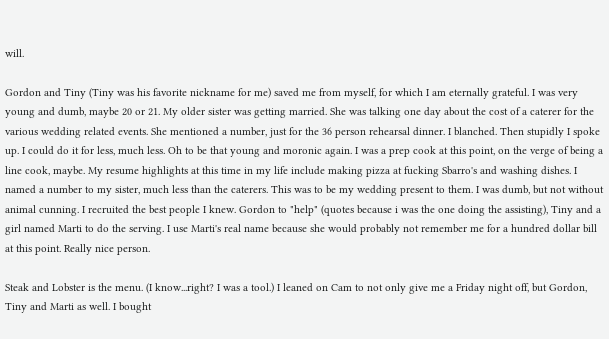will.

Gordon and Tiny (Tiny was his favorite nickname for me) saved me from myself, for which I am eternally grateful. I was very young and dumb, maybe 20 or 21. My older sister was getting married. She was talking one day about the cost of a caterer for the various wedding related events. She mentioned a number, just for the 36 person rehearsal dinner. I blanched. Then stupidly I spoke up. I could do it for less, much less. Oh to be that young and moronic again. I was a prep cook at this point, on the verge of being a line cook, maybe. My resume highlights at this time in my life include making pizza at fucking Sbarro's and washing dishes. I named a number to my sister, much less than the caterers. This was to be my wedding present to them. I was dumb, but not without animal cunning. I recruited the best people I knew. Gordon to "help" (quotes because i was the one doing the assisting), Tiny and a girl named Marti to do the serving. I use Marti's real name because she would probably not remember me for a hundred dollar bill at this point. Really nice person.

Steak and Lobster is the menu. (I know...right? I was a tool.) I leaned on Cam to not only give me a Friday night off, but Gordon, Tiny and Marti as well. I bought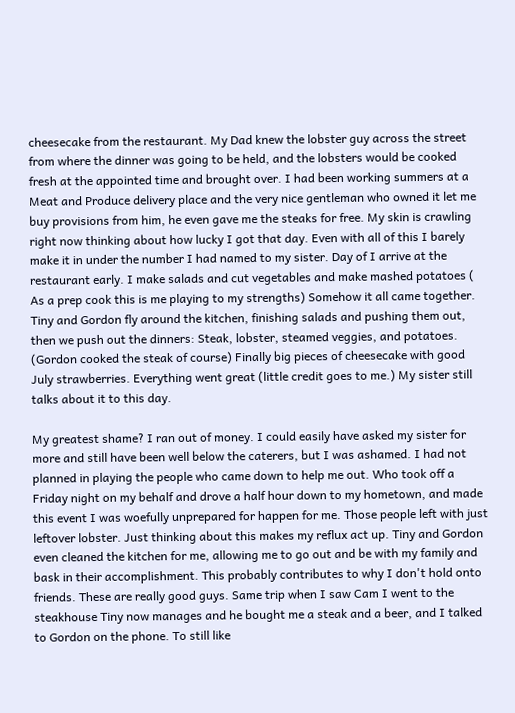cheesecake from the restaurant. My Dad knew the lobster guy across the street from where the dinner was going to be held, and the lobsters would be cooked fresh at the appointed time and brought over. I had been working summers at a Meat and Produce delivery place and the very nice gentleman who owned it let me buy provisions from him, he even gave me the steaks for free. My skin is crawling right now thinking about how lucky I got that day. Even with all of this I barely make it in under the number I had named to my sister. Day of I arrive at the restaurant early. I make salads and cut vegetables and make mashed potatoes ( As a prep cook this is me playing to my strengths) Somehow it all came together. Tiny and Gordon fly around the kitchen, finishing salads and pushing them out, then we push out the dinners: Steak, lobster, steamed veggies, and potatoes. (Gordon cooked the steak of course) Finally big pieces of cheesecake with good July strawberries. Everything went great (little credit goes to me.) My sister still talks about it to this day.

My greatest shame? I ran out of money. I could easily have asked my sister for more and still have been well below the caterers, but I was ashamed. I had not planned in playing the people who came down to help me out. Who took off a Friday night on my behalf and drove a half hour down to my hometown, and made this event I was woefully unprepared for happen for me. Those people left with just leftover lobster. Just thinking about this makes my reflux act up. Tiny and Gordon even cleaned the kitchen for me, allowing me to go out and be with my family and bask in their accomplishment. This probably contributes to why I don't hold onto friends. These are really good guys. Same trip when I saw Cam I went to the steakhouse Tiny now manages and he bought me a steak and a beer, and I talked to Gordon on the phone. To still like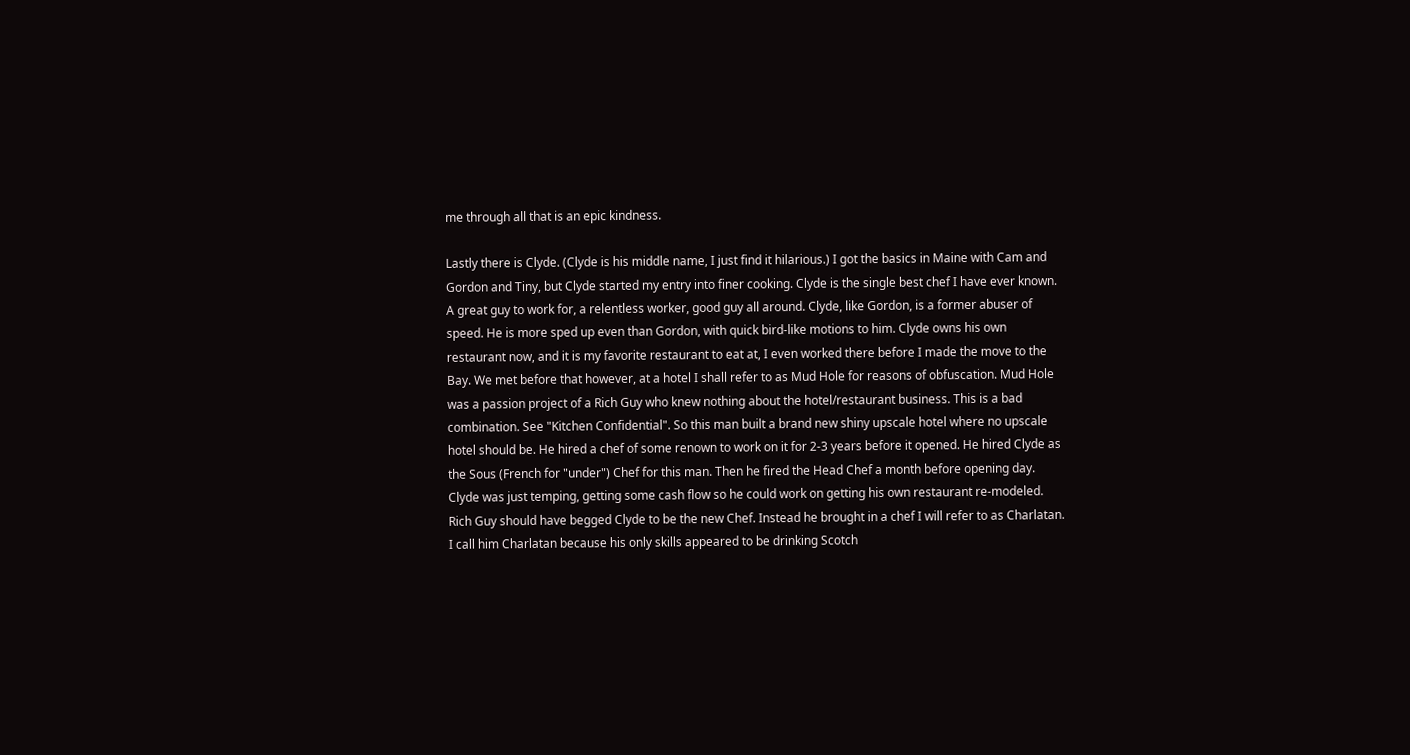me through all that is an epic kindness.

Lastly there is Clyde. (Clyde is his middle name, I just find it hilarious.) I got the basics in Maine with Cam and Gordon and Tiny, but Clyde started my entry into finer cooking. Clyde is the single best chef I have ever known. A great guy to work for, a relentless worker, good guy all around. Clyde, like Gordon, is a former abuser of speed. He is more sped up even than Gordon, with quick bird-like motions to him. Clyde owns his own restaurant now, and it is my favorite restaurant to eat at, I even worked there before I made the move to the Bay. We met before that however, at a hotel I shall refer to as Mud Hole for reasons of obfuscation. Mud Hole was a passion project of a Rich Guy who knew nothing about the hotel/restaurant business. This is a bad combination. See "Kitchen Confidential". So this man built a brand new shiny upscale hotel where no upscale hotel should be. He hired a chef of some renown to work on it for 2-3 years before it opened. He hired Clyde as the Sous (French for "under") Chef for this man. Then he fired the Head Chef a month before opening day. Clyde was just temping, getting some cash flow so he could work on getting his own restaurant re-modeled. Rich Guy should have begged Clyde to be the new Chef. Instead he brought in a chef I will refer to as Charlatan. I call him Charlatan because his only skills appeared to be drinking Scotch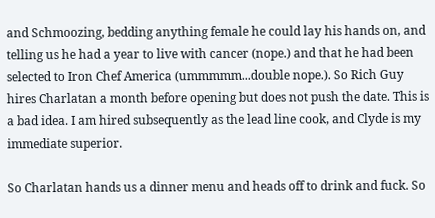and Schmoozing, bedding anything female he could lay his hands on, and telling us he had a year to live with cancer (nope.) and that he had been selected to Iron Chef America (ummmmm...double nope.). So Rich Guy hires Charlatan a month before opening but does not push the date. This is a bad idea. I am hired subsequently as the lead line cook, and Clyde is my immediate superior.

So Charlatan hands us a dinner menu and heads off to drink and fuck. So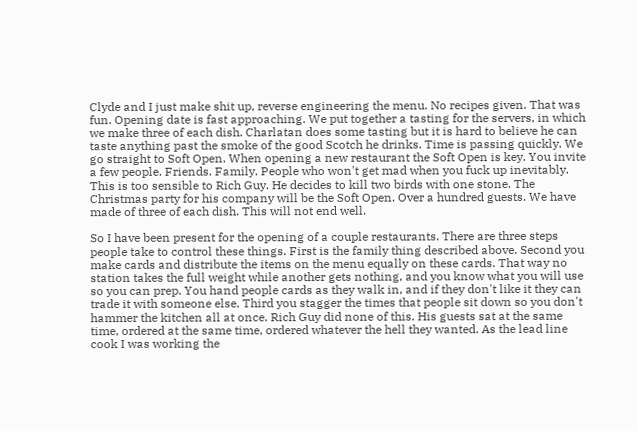Clyde and I just make shit up, reverse engineering the menu. No recipes given. That was fun. Opening date is fast approaching. We put together a tasting for the servers, in which we make three of each dish. Charlatan does some tasting but it is hard to believe he can taste anything past the smoke of the good Scotch he drinks. Time is passing quickly. We go straight to Soft Open. When opening a new restaurant the Soft Open is key. You invite a few people. Friends. Family. People who won't get mad when you fuck up inevitably. This is too sensible to Rich Guy. He decides to kill two birds with one stone. The Christmas party for his company will be the Soft Open. Over a hundred guests. We have made of three of each dish. This will not end well.

So I have been present for the opening of a couple restaurants. There are three steps people take to control these things. First is the family thing described above. Second you make cards and distribute the items on the menu equally on these cards. That way no station takes the full weight while another gets nothing, and you know what you will use so you can prep. You hand people cards as they walk in, and if they don't like it they can trade it with someone else. Third you stagger the times that people sit down so you don't hammer the kitchen all at once. Rich Guy did none of this. His guests sat at the same time, ordered at the same time, ordered whatever the hell they wanted. As the lead line cook I was working the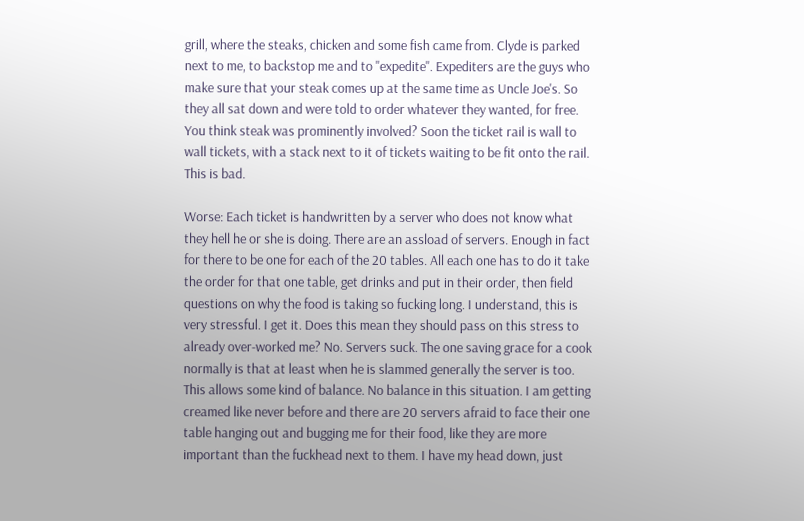grill, where the steaks, chicken and some fish came from. Clyde is parked next to me, to backstop me and to "expedite". Expediters are the guys who make sure that your steak comes up at the same time as Uncle Joe's. So they all sat down and were told to order whatever they wanted, for free. You think steak was prominently involved? Soon the ticket rail is wall to wall tickets, with a stack next to it of tickets waiting to be fit onto the rail. This is bad.

Worse: Each ticket is handwritten by a server who does not know what they hell he or she is doing. There are an assload of servers. Enough in fact for there to be one for each of the 20 tables. All each one has to do it take the order for that one table, get drinks and put in their order, then field questions on why the food is taking so fucking long. I understand, this is very stressful. I get it. Does this mean they should pass on this stress to already over-worked me? No. Servers suck. The one saving grace for a cook normally is that at least when he is slammed generally the server is too. This allows some kind of balance. No balance in this situation. I am getting creamed like never before and there are 20 servers afraid to face their one table hanging out and bugging me for their food, like they are more important than the fuckhead next to them. I have my head down, just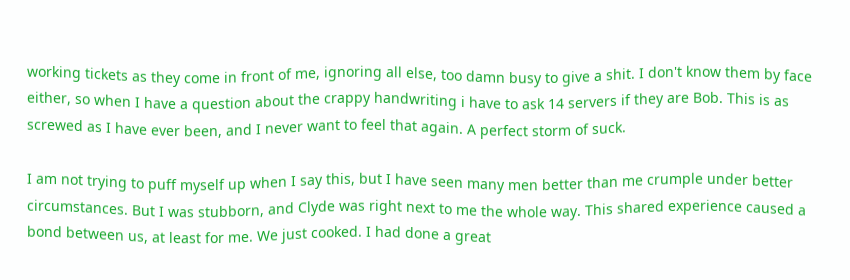working tickets as they come in front of me, ignoring all else, too damn busy to give a shit. I don't know them by face either, so when I have a question about the crappy handwriting i have to ask 14 servers if they are Bob. This is as screwed as I have ever been, and I never want to feel that again. A perfect storm of suck.

I am not trying to puff myself up when I say this, but I have seen many men better than me crumple under better circumstances. But I was stubborn, and Clyde was right next to me the whole way. This shared experience caused a bond between us, at least for me. We just cooked. I had done a great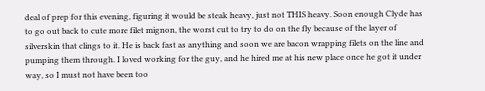deal of prep for this evening, figuring it would be steak heavy, just not THIS heavy. Soon enough Clyde has to go out back to cute more filet mignon, the worst cut to try to do on the fly because of the layer of silverskin that clings to it. He is back fast as anything and soon we are bacon wrapping filets on the line and pumping them through. I loved working for the guy, and he hired me at his new place once he got it under way, so I must not have been too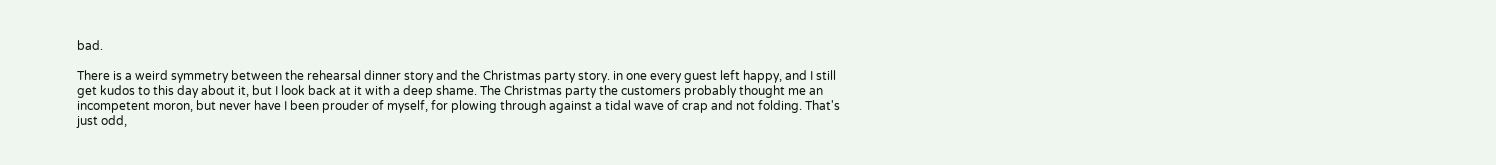bad.

There is a weird symmetry between the rehearsal dinner story and the Christmas party story. in one every guest left happy, and I still get kudos to this day about it, but I look back at it with a deep shame. The Christmas party the customers probably thought me an incompetent moron, but never have I been prouder of myself, for plowing through against a tidal wave of crap and not folding. That's just odd,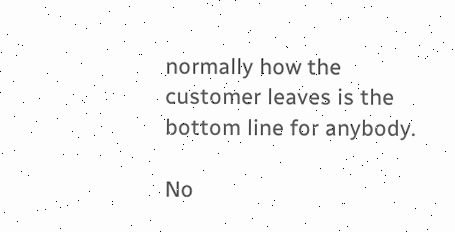normally how the customer leaves is the bottom line for anybody.

No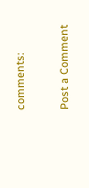comments:

Post a Comment